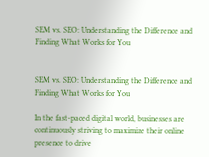SEM vs. SEO: Understanding the Difference and Finding What Works for You


SEM vs. SEO: Understanding the Difference and Finding What Works for You

In the fast-paced digital world, businesses are continuously striving to maximize their online presence to drive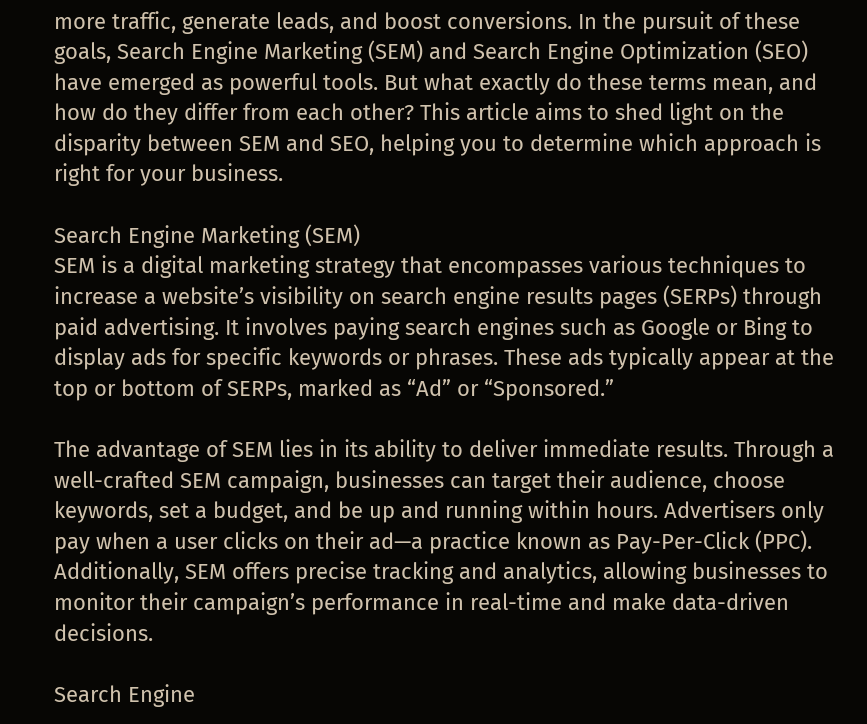more traffic, generate leads, and boost conversions. In the pursuit of these goals, Search Engine Marketing (SEM) and Search Engine Optimization (SEO) have emerged as powerful tools. But what exactly do these terms mean, and how do they differ from each other? This article aims to shed light on the disparity between SEM and SEO, helping you to determine which approach is right for your business.

Search Engine Marketing (SEM)
SEM is a digital marketing strategy that encompasses various techniques to increase a website’s visibility on search engine results pages (SERPs) through paid advertising. It involves paying search engines such as Google or Bing to display ads for specific keywords or phrases. These ads typically appear at the top or bottom of SERPs, marked as “Ad” or “Sponsored.”

The advantage of SEM lies in its ability to deliver immediate results. Through a well-crafted SEM campaign, businesses can target their audience, choose keywords, set a budget, and be up and running within hours. Advertisers only pay when a user clicks on their ad—a practice known as Pay-Per-Click (PPC). Additionally, SEM offers precise tracking and analytics, allowing businesses to monitor their campaign’s performance in real-time and make data-driven decisions.

Search Engine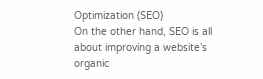Optimization (SEO)
On the other hand, SEO is all about improving a website’s organic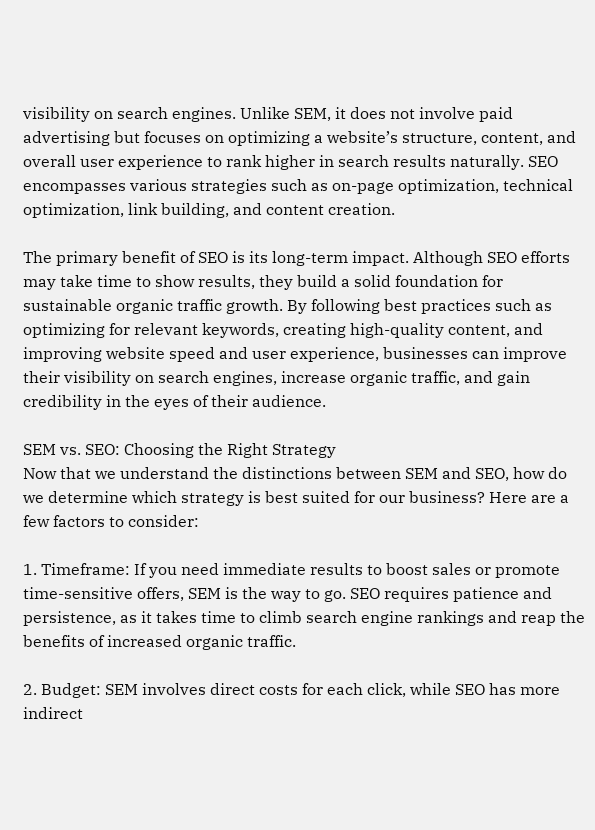visibility on search engines. Unlike SEM, it does not involve paid advertising but focuses on optimizing a website’s structure, content, and overall user experience to rank higher in search results naturally. SEO encompasses various strategies such as on-page optimization, technical optimization, link building, and content creation.

The primary benefit of SEO is its long-term impact. Although SEO efforts may take time to show results, they build a solid foundation for sustainable organic traffic growth. By following best practices such as optimizing for relevant keywords, creating high-quality content, and improving website speed and user experience, businesses can improve their visibility on search engines, increase organic traffic, and gain credibility in the eyes of their audience.

SEM vs. SEO: Choosing the Right Strategy
Now that we understand the distinctions between SEM and SEO, how do we determine which strategy is best suited for our business? Here are a few factors to consider:

1. Timeframe: If you need immediate results to boost sales or promote time-sensitive offers, SEM is the way to go. SEO requires patience and persistence, as it takes time to climb search engine rankings and reap the benefits of increased organic traffic.

2. Budget: SEM involves direct costs for each click, while SEO has more indirect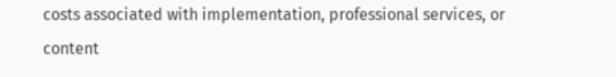costs associated with implementation, professional services, or content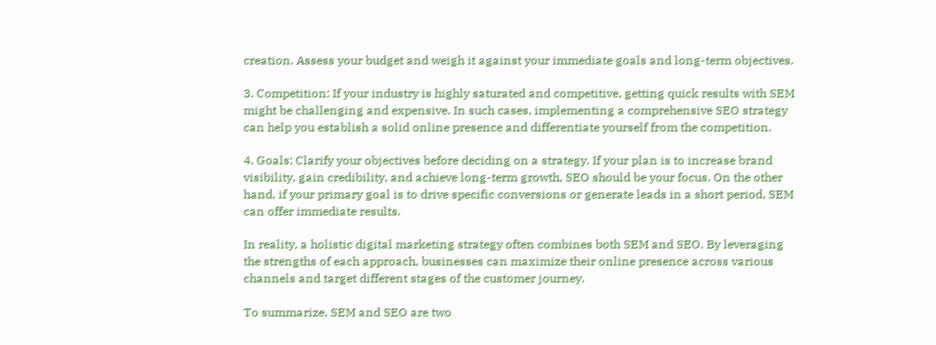creation. Assess your budget and weigh it against your immediate goals and long-term objectives.

3. Competition: If your industry is highly saturated and competitive, getting quick results with SEM might be challenging and expensive. In such cases, implementing a comprehensive SEO strategy can help you establish a solid online presence and differentiate yourself from the competition.

4. Goals: Clarify your objectives before deciding on a strategy. If your plan is to increase brand visibility, gain credibility, and achieve long-term growth, SEO should be your focus. On the other hand, if your primary goal is to drive specific conversions or generate leads in a short period, SEM can offer immediate results.

In reality, a holistic digital marketing strategy often combines both SEM and SEO. By leveraging the strengths of each approach, businesses can maximize their online presence across various channels and target different stages of the customer journey.

To summarize, SEM and SEO are two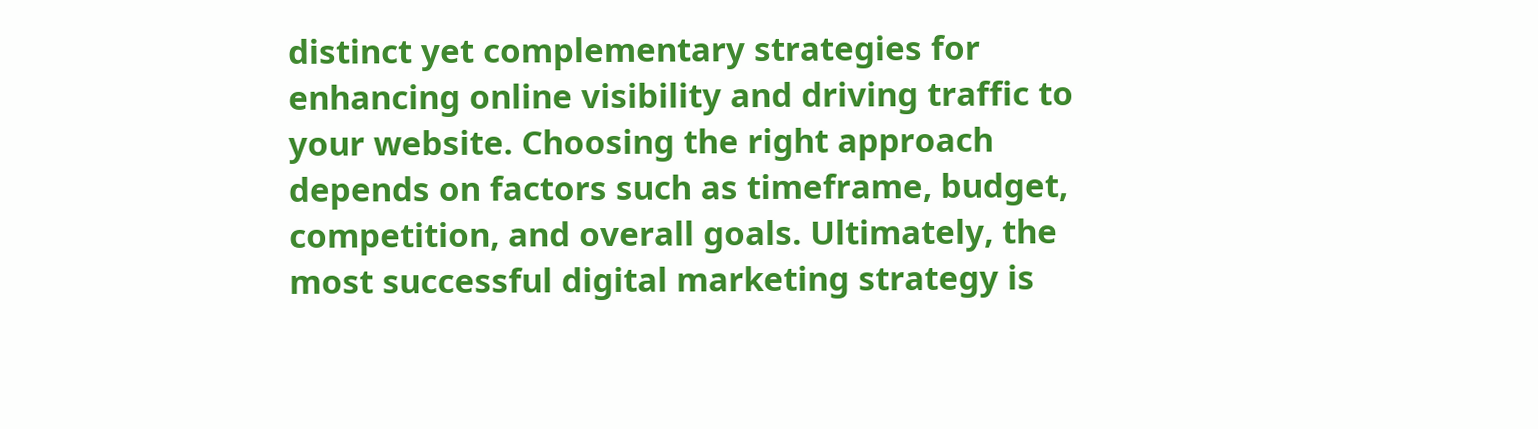distinct yet complementary strategies for enhancing online visibility and driving traffic to your website. Choosing the right approach depends on factors such as timeframe, budget, competition, and overall goals. Ultimately, the most successful digital marketing strategy is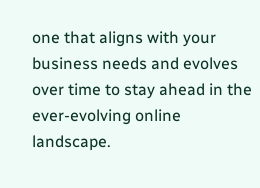one that aligns with your business needs and evolves over time to stay ahead in the ever-evolving online landscape.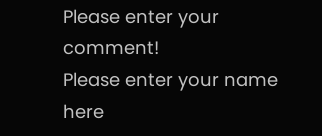Please enter your comment!
Please enter your name here